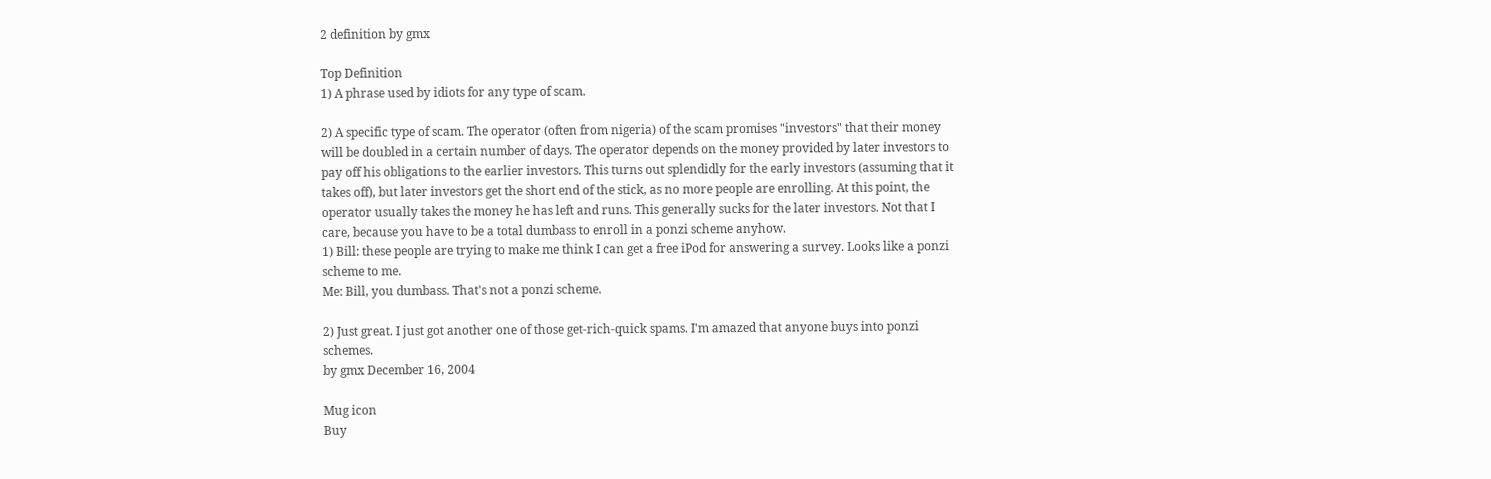2 definition by gmx

Top Definition
1) A phrase used by idiots for any type of scam.

2) A specific type of scam. The operator (often from nigeria) of the scam promises "investors" that their money will be doubled in a certain number of days. The operator depends on the money provided by later investors to pay off his obligations to the earlier investors. This turns out splendidly for the early investors (assuming that it takes off), but later investors get the short end of the stick, as no more people are enrolling. At this point, the operator usually takes the money he has left and runs. This generally sucks for the later investors. Not that I care, because you have to be a total dumbass to enroll in a ponzi scheme anyhow.
1) Bill: these people are trying to make me think I can get a free iPod for answering a survey. Looks like a ponzi scheme to me.
Me: Bill, you dumbass. That's not a ponzi scheme.

2) Just great. I just got another one of those get-rich-quick spams. I'm amazed that anyone buys into ponzi schemes.
by gmx December 16, 2004

Mug icon
Buy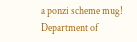a ponzi scheme mug!
Department of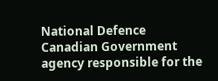National Defence
Canadian Government agency responsible for the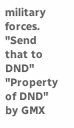military forces.
"Send that to DND"
"Property of DND"
by GMX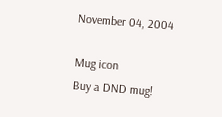November 04, 2004

Mug icon
Buy a DND mug!